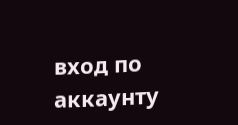вход по аккаунту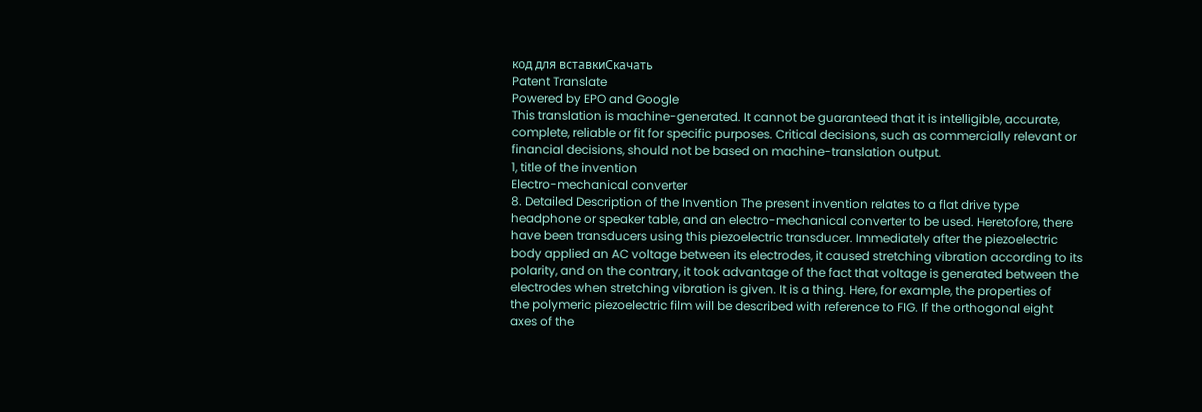код для вставкиСкачать
Patent Translate
Powered by EPO and Google
This translation is machine-generated. It cannot be guaranteed that it is intelligible, accurate,
complete, reliable or fit for specific purposes. Critical decisions, such as commercially relevant or
financial decisions, should not be based on machine-translation output.
1, title of the invention
Electro-mechanical converter
8. Detailed Description of the Invention The present invention relates to a flat drive type
headphone or speaker table, and an electro-mechanical converter to be used. Heretofore, there
have been transducers using this piezoelectric transducer. Immediately after the piezoelectric
body applied an AC voltage between its electrodes, it caused stretching vibration according to its
polarity, and on the contrary, it took advantage of the fact that voltage is generated between the
electrodes when stretching vibration is given. It is a thing. Here, for example, the properties of
the polymeric piezoelectric film will be described with reference to FIG. If the orthogonal eight
axes of the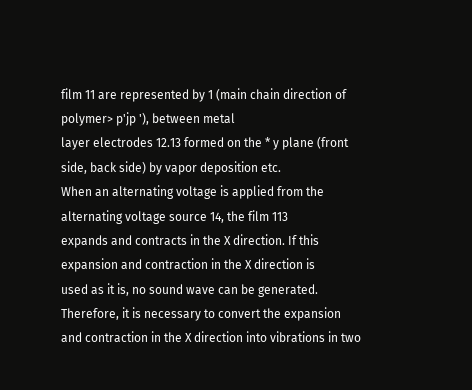film 11 are represented by 1 (main chain direction of polymer> p'jp '), between metal
layer electrodes 12.13 formed on the * y plane (front side, back side) by vapor deposition etc.
When an alternating voltage is applied from the alternating voltage source 14, the film 113
expands and contracts in the X direction. If this expansion and contraction in the X direction is
used as it is, no sound wave can be generated. Therefore, it is necessary to convert the expansion
and contraction in the X direction into vibrations in two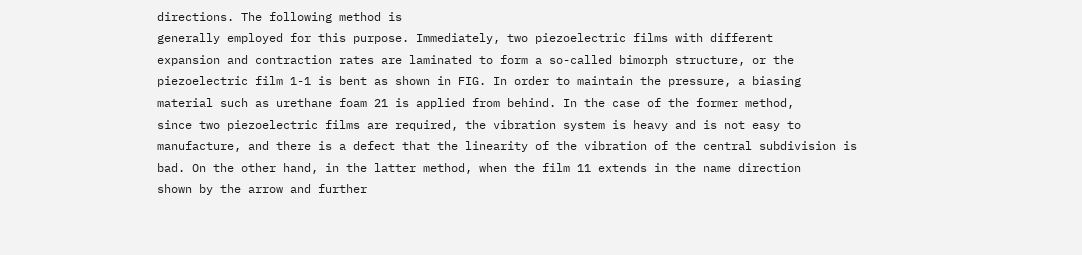directions. The following method is
generally employed for this purpose. Immediately, two piezoelectric films with different
expansion and contraction rates are laminated to form a so-called bimorph structure, or the
piezoelectric film 1-1 is bent as shown in FIG. In order to maintain the pressure, a biasing
material such as urethane foam 21 is applied from behind. In the case of the former method,
since two piezoelectric films are required, the vibration system is heavy and is not easy to
manufacture, and there is a defect that the linearity of the vibration of the central subdivision is
bad. On the other hand, in the latter method, when the film 11 extends in the name direction
shown by the arrow and further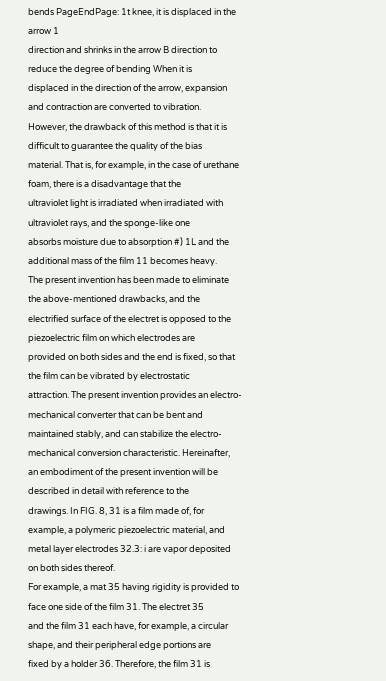bends PageEndPage: 1t knee, it is displaced in the arrow 1
direction and shrinks in the arrow B direction to reduce the degree of bending When it is
displaced in the direction of the arrow, expansion and contraction are converted to vibration.
However, the drawback of this method is that it is difficult to guarantee the quality of the bias
material. That is, for example, in the case of urethane foam, there is a disadvantage that the
ultraviolet light is irradiated when irradiated with ultraviolet rays, and the sponge-like one
absorbs moisture due to absorption #) 1L and the additional mass of the film 11 becomes heavy.
The present invention has been made to eliminate the above-mentioned drawbacks, and the
electrified surface of the electret is opposed to the piezoelectric film on which electrodes are
provided on both sides and the end is fixed, so that the film can be vibrated by electrostatic
attraction. The present invention provides an electro-mechanical converter that can be bent and
maintained stably, and can stabilize the electro-mechanical conversion characteristic. Hereinafter,
an embodiment of the present invention will be described in detail with reference to the
drawings. In FIG. 8, 31 is a film made of, for example, a polymeric piezoelectric material, and
metal layer electrodes 32.3: i are vapor deposited on both sides thereof.
For example, a mat 35 having rigidity is provided to face one side of the film 31. The electret 35
and the film 31 each have, for example, a circular shape, and their peripheral edge portions are
fixed by a holder 36. Therefore, the film 31 is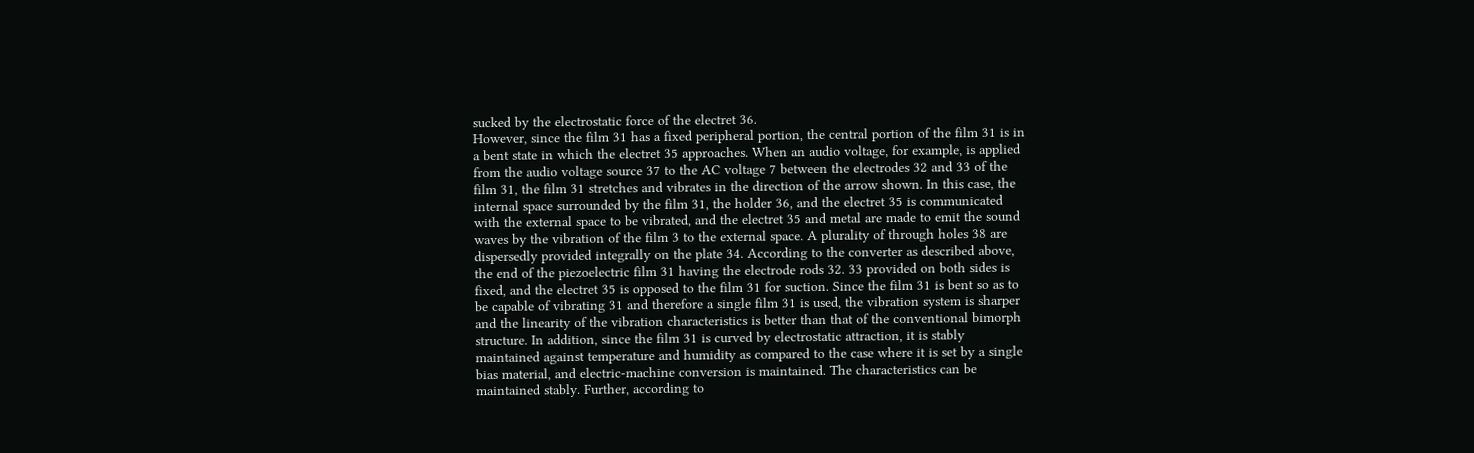sucked by the electrostatic force of the electret 36.
However, since the film 31 has a fixed peripheral portion, the central portion of the film 31 is in
a bent state in which the electret 35 approaches. When an audio voltage, for example, is applied
from the audio voltage source 37 to the AC voltage 7 between the electrodes 32 and 33 of the
film 31, the film 31 stretches and vibrates in the direction of the arrow shown. In this case, the
internal space surrounded by the film 31, the holder 36, and the electret 35 is communicated
with the external space to be vibrated, and the electret 35 and metal are made to emit the sound
waves by the vibration of the film 3 to the external space. A plurality of through holes 38 are
dispersedly provided integrally on the plate 34. According to the converter as described above,
the end of the piezoelectric film 31 having the electrode rods 32. 33 provided on both sides is
fixed, and the electret 35 is opposed to the film 31 for suction. Since the film 31 is bent so as to
be capable of vibrating 31 and therefore a single film 31 is used, the vibration system is sharper
and the linearity of the vibration characteristics is better than that of the conventional bimorph
structure. In addition, since the film 31 is curved by electrostatic attraction, it is stably
maintained against temperature and humidity as compared to the case where it is set by a single
bias material, and electric-machine conversion is maintained. The characteristics can be
maintained stably. Further, according to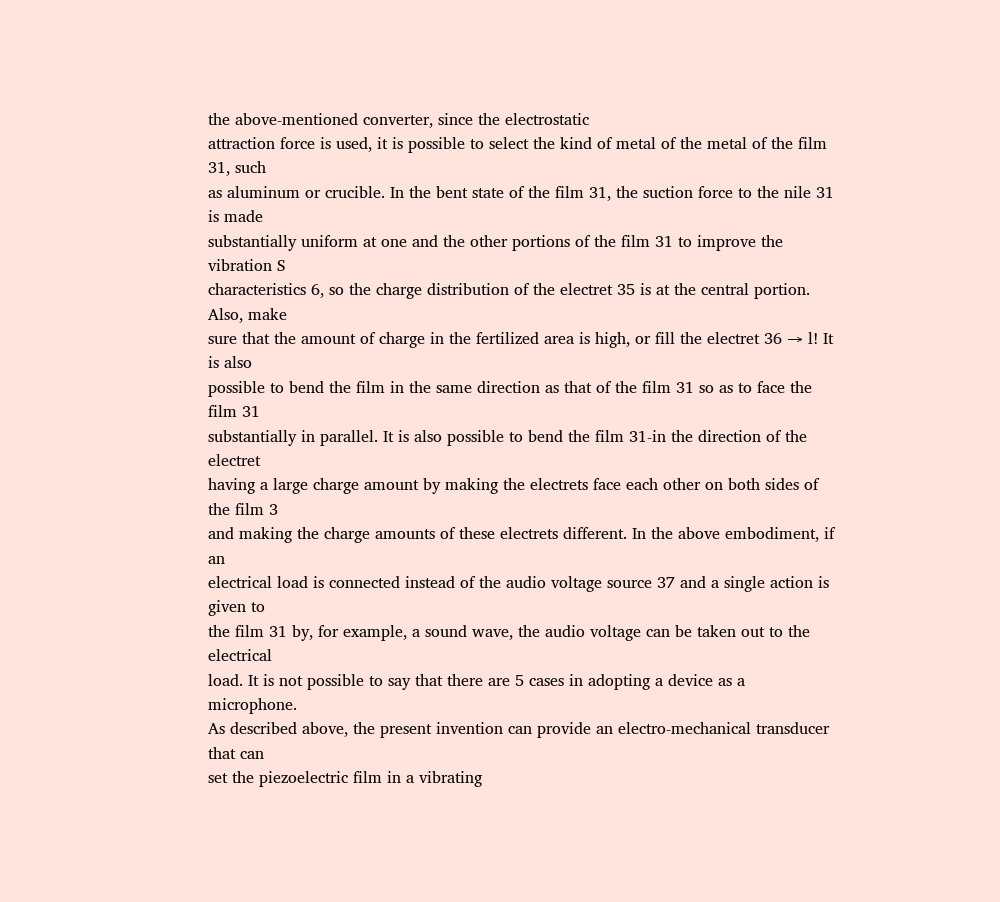the above-mentioned converter, since the electrostatic
attraction force is used, it is possible to select the kind of metal of the metal of the film 31, such
as aluminum or crucible. In the bent state of the film 31, the suction force to the nile 31 is made
substantially uniform at one and the other portions of the film 31 to improve the vibration S
characteristics 6, so the charge distribution of the electret 35 is at the central portion. Also, make
sure that the amount of charge in the fertilized area is high, or fill the electret 36 → l! It is also
possible to bend the film in the same direction as that of the film 31 so as to face the film 31
substantially in parallel. It is also possible to bend the film 31-in the direction of the electret
having a large charge amount by making the electrets face each other on both sides of the film 3
and making the charge amounts of these electrets different. In the above embodiment, if an
electrical load is connected instead of the audio voltage source 37 and a single action is given to
the film 31 by, for example, a sound wave, the audio voltage can be taken out to the electrical
load. It is not possible to say that there are 5 cases in adopting a device as a microphone.
As described above, the present invention can provide an electro-mechanical transducer that can
set the piezoelectric film in a vibrating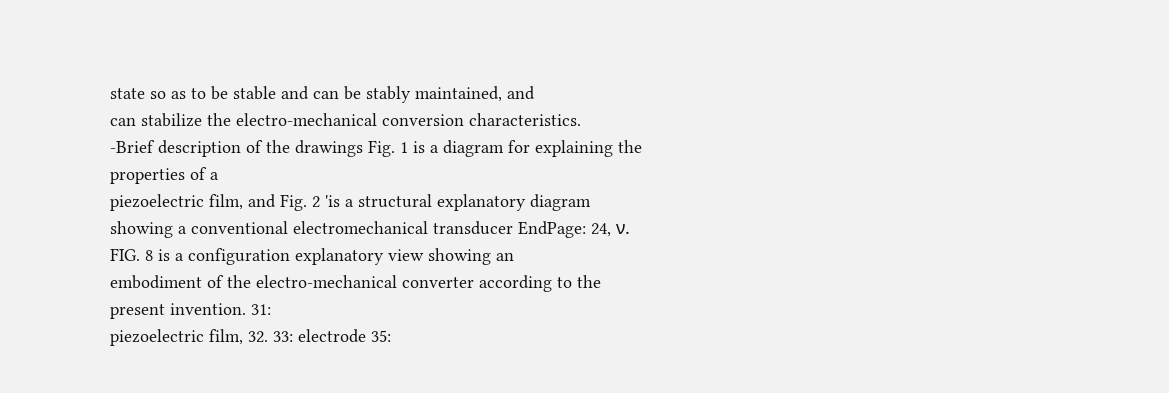state so as to be stable and can be stably maintained, and
can stabilize the electro-mechanical conversion characteristics.
-Brief description of the drawings Fig. 1 is a diagram for explaining the properties of a
piezoelectric film, and Fig. 2 'is a structural explanatory diagram showing a conventional electromechanical transducer EndPage: 24, ν. FIG. 8 is a configuration explanatory view showing an
embodiment of the electro-mechanical converter according to the present invention. 31:
piezoelectric film, 32. 33: electrode 35: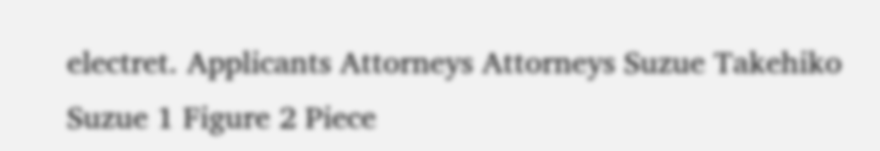electret. Applicants Attorneys Attorneys Suzue Takehiko
Suzue 1 Figure 2 Piece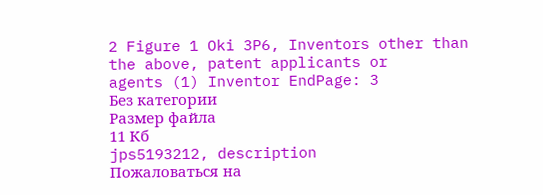2 Figure 1 Oki 3P6, Inventors other than the above, patent applicants or
agents (1) Inventor EndPage: 3
Без категории
Размер файла
11 Кб
jps5193212, description
Пожаловаться на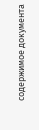содержимое документа